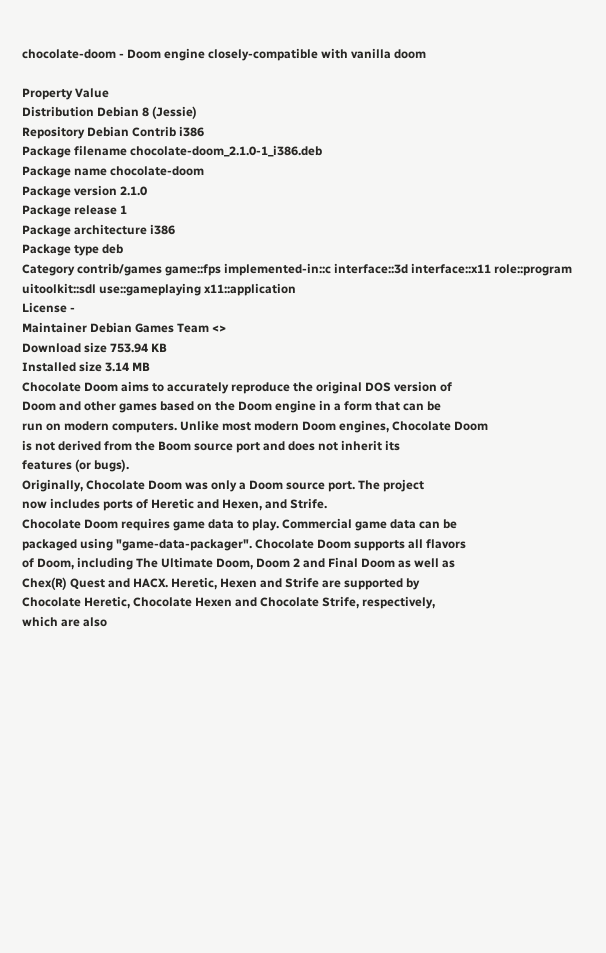chocolate-doom - Doom engine closely-compatible with vanilla doom

Property Value
Distribution Debian 8 (Jessie)
Repository Debian Contrib i386
Package filename chocolate-doom_2.1.0-1_i386.deb
Package name chocolate-doom
Package version 2.1.0
Package release 1
Package architecture i386
Package type deb
Category contrib/games game::fps implemented-in::c interface::3d interface::x11 role::program uitoolkit::sdl use::gameplaying x11::application
License -
Maintainer Debian Games Team <>
Download size 753.94 KB
Installed size 3.14 MB
Chocolate Doom aims to accurately reproduce the original DOS version of
Doom and other games based on the Doom engine in a form that can be
run on modern computers. Unlike most modern Doom engines, Chocolate Doom
is not derived from the Boom source port and does not inherit its
features (or bugs).
Originally, Chocolate Doom was only a Doom source port. The project
now includes ports of Heretic and Hexen, and Strife.
Chocolate Doom requires game data to play. Commercial game data can be
packaged using "game-data-packager". Chocolate Doom supports all flavors
of Doom, including The Ultimate Doom, Doom 2 and Final Doom as well as
Chex(R) Quest and HACX. Heretic, Hexen and Strife are supported by
Chocolate Heretic, Chocolate Hexen and Chocolate Strife, respectively,
which are also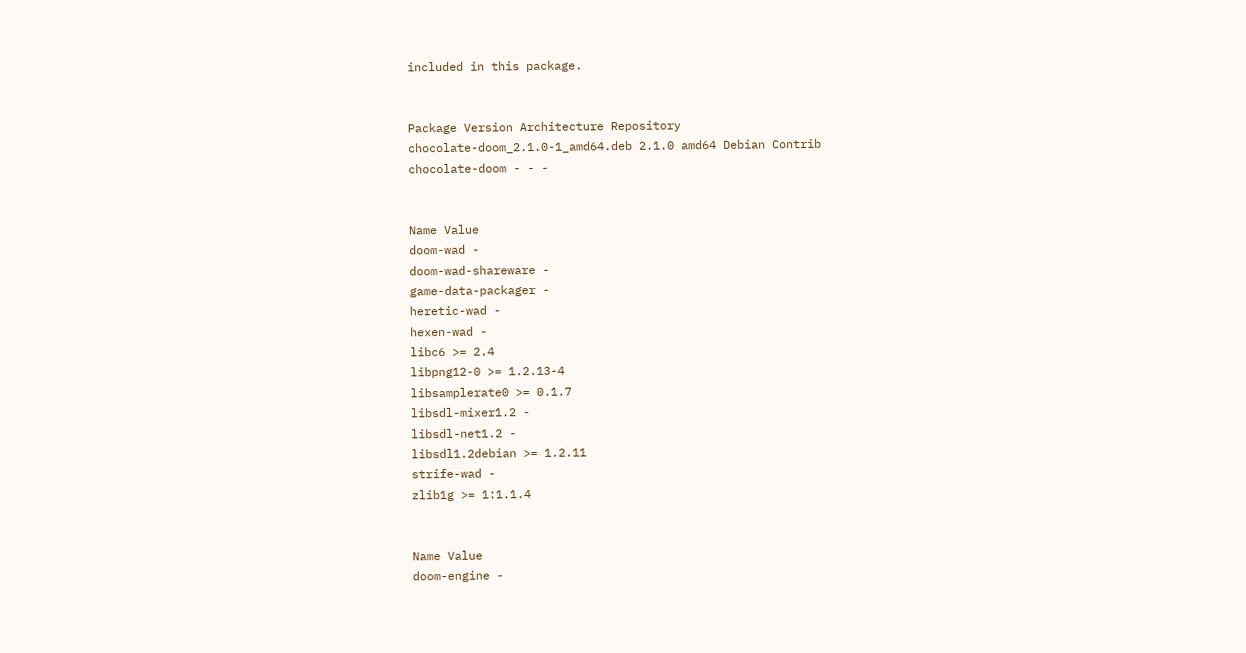included in this package.


Package Version Architecture Repository
chocolate-doom_2.1.0-1_amd64.deb 2.1.0 amd64 Debian Contrib
chocolate-doom - - -


Name Value
doom-wad -
doom-wad-shareware -
game-data-packager -
heretic-wad -
hexen-wad -
libc6 >= 2.4
libpng12-0 >= 1.2.13-4
libsamplerate0 >= 0.1.7
libsdl-mixer1.2 -
libsdl-net1.2 -
libsdl1.2debian >= 1.2.11
strife-wad -
zlib1g >= 1:1.1.4


Name Value
doom-engine -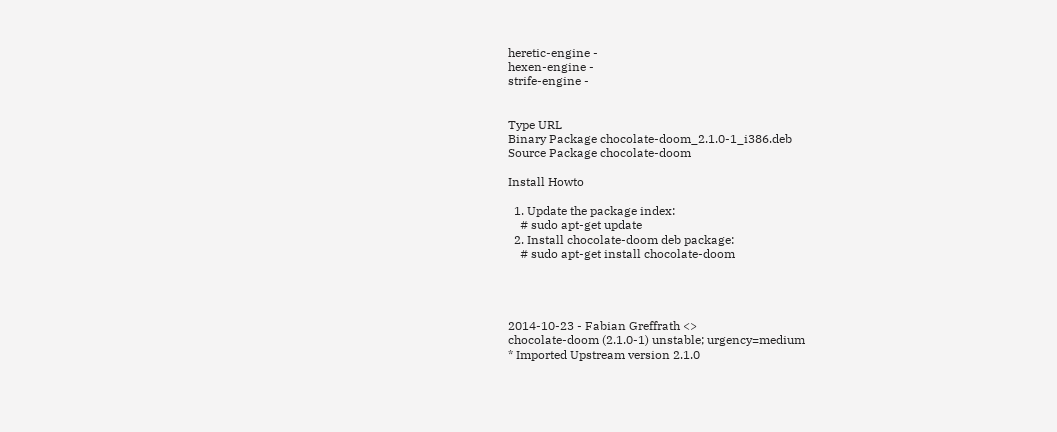heretic-engine -
hexen-engine -
strife-engine -


Type URL
Binary Package chocolate-doom_2.1.0-1_i386.deb
Source Package chocolate-doom

Install Howto

  1. Update the package index:
    # sudo apt-get update
  2. Install chocolate-doom deb package:
    # sudo apt-get install chocolate-doom




2014-10-23 - Fabian Greffrath <>
chocolate-doom (2.1.0-1) unstable; urgency=medium
* Imported Upstream version 2.1.0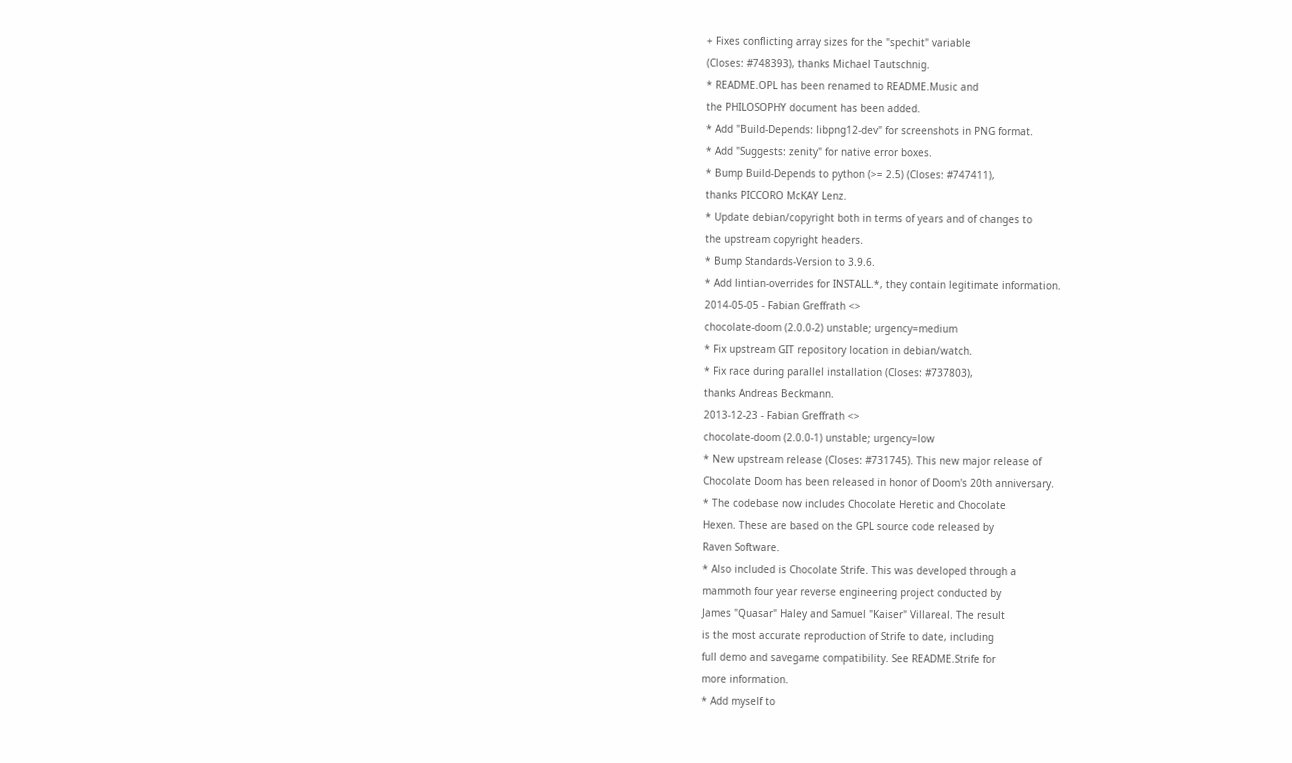+ Fixes conflicting array sizes for the "spechit" variable
(Closes: #748393), thanks Michael Tautschnig.
* README.OPL has been renamed to README.Music and
the PHILOSOPHY document has been added.
* Add "Build-Depends: libpng12-dev" for screenshots in PNG format.
* Add "Suggests: zenity" for native error boxes.
* Bump Build-Depends to python (>= 2.5) (Closes: #747411),
thanks PICCORO McKAY Lenz.
* Update debian/copyright both in terms of years and of changes to
the upstream copyright headers.
* Bump Standards-Version to 3.9.6.
* Add lintian-overrides for INSTALL.*, they contain legitimate information.
2014-05-05 - Fabian Greffrath <>
chocolate-doom (2.0.0-2) unstable; urgency=medium
* Fix upstream GIT repository location in debian/watch.
* Fix race during parallel installation (Closes: #737803),
thanks Andreas Beckmann.
2013-12-23 - Fabian Greffrath <>
chocolate-doom (2.0.0-1) unstable; urgency=low
* New upstream release (Closes: #731745). This new major release of
Chocolate Doom has been released in honor of Doom's 20th anniversary.
* The codebase now includes Chocolate Heretic and Chocolate
Hexen. These are based on the GPL source code released by
Raven Software.
* Also included is Chocolate Strife. This was developed through a
mammoth four year reverse engineering project conducted by
James "Quasar" Haley and Samuel "Kaiser" Villareal. The result
is the most accurate reproduction of Strife to date, including
full demo and savegame compatibility. See README.Strife for
more information.
* Add myself to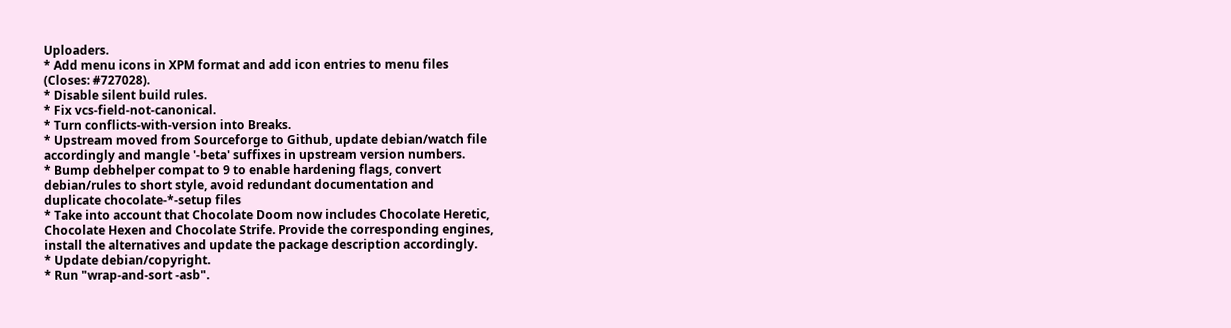Uploaders.
* Add menu icons in XPM format and add icon entries to menu files
(Closes: #727028).
* Disable silent build rules.
* Fix vcs-field-not-canonical.
* Turn conflicts-with-version into Breaks.
* Upstream moved from Sourceforge to Github, update debian/watch file
accordingly and mangle '-beta' suffixes in upstream version numbers.
* Bump debhelper compat to 9 to enable hardening flags, convert
debian/rules to short style, avoid redundant documentation and
duplicate chocolate-*-setup files
* Take into account that Chocolate Doom now includes Chocolate Heretic,
Chocolate Hexen and Chocolate Strife. Provide the corresponding engines,
install the alternatives and update the package description accordingly.
* Update debian/copyright.
* Run "wrap-and-sort -asb".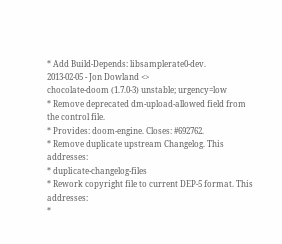* Add Build-Depends: libsamplerate0-dev.
2013-02-05 - Jon Dowland <>
chocolate-doom (1.7.0-3) unstable; urgency=low
* Remove deprecated dm-upload-allowed field from
the control file.
* Provides: doom-engine. Closes: #692762.
* Remove duplicate upstream Changelog. This addresses:
* duplicate-changelog-files
* Rework copyright file to current DEP-5 format. This addresses:
*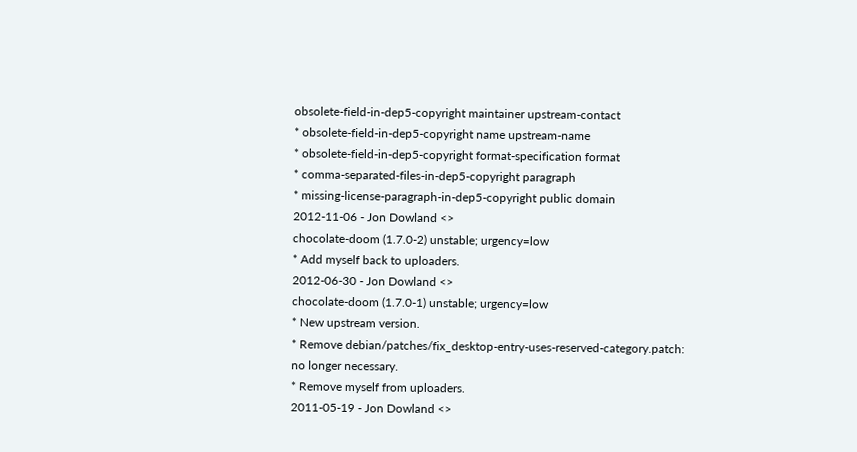obsolete-field-in-dep5-copyright maintainer upstream-contact
* obsolete-field-in-dep5-copyright name upstream-name
* obsolete-field-in-dep5-copyright format-specification format
* comma-separated-files-in-dep5-copyright paragraph
* missing-license-paragraph-in-dep5-copyright public domain
2012-11-06 - Jon Dowland <>
chocolate-doom (1.7.0-2) unstable; urgency=low
* Add myself back to uploaders.
2012-06-30 - Jon Dowland <>
chocolate-doom (1.7.0-1) unstable; urgency=low
* New upstream version.
* Remove debian/patches/fix_desktop-entry-uses-reserved-category.patch:
no longer necessary.
* Remove myself from uploaders.
2011-05-19 - Jon Dowland <>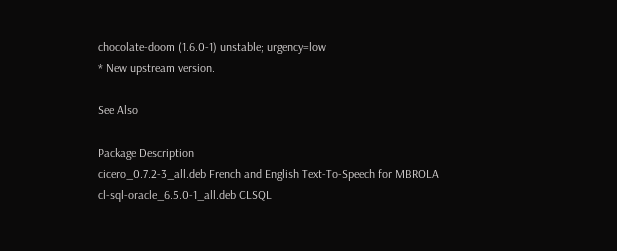chocolate-doom (1.6.0-1) unstable; urgency=low
* New upstream version.

See Also

Package Description
cicero_0.7.2-3_all.deb French and English Text-To-Speech for MBROLA
cl-sql-oracle_6.5.0-1_all.deb CLSQL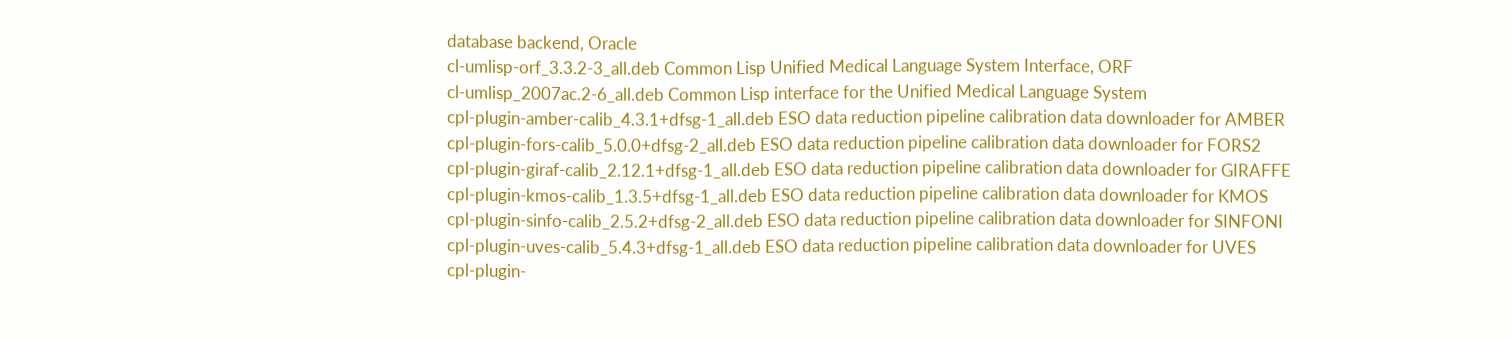database backend, Oracle
cl-umlisp-orf_3.3.2-3_all.deb Common Lisp Unified Medical Language System Interface, ORF
cl-umlisp_2007ac.2-6_all.deb Common Lisp interface for the Unified Medical Language System
cpl-plugin-amber-calib_4.3.1+dfsg-1_all.deb ESO data reduction pipeline calibration data downloader for AMBER
cpl-plugin-fors-calib_5.0.0+dfsg-2_all.deb ESO data reduction pipeline calibration data downloader for FORS2
cpl-plugin-giraf-calib_2.12.1+dfsg-1_all.deb ESO data reduction pipeline calibration data downloader for GIRAFFE
cpl-plugin-kmos-calib_1.3.5+dfsg-1_all.deb ESO data reduction pipeline calibration data downloader for KMOS
cpl-plugin-sinfo-calib_2.5.2+dfsg-2_all.deb ESO data reduction pipeline calibration data downloader for SINFONI
cpl-plugin-uves-calib_5.4.3+dfsg-1_all.deb ESO data reduction pipeline calibration data downloader for UVES
cpl-plugin-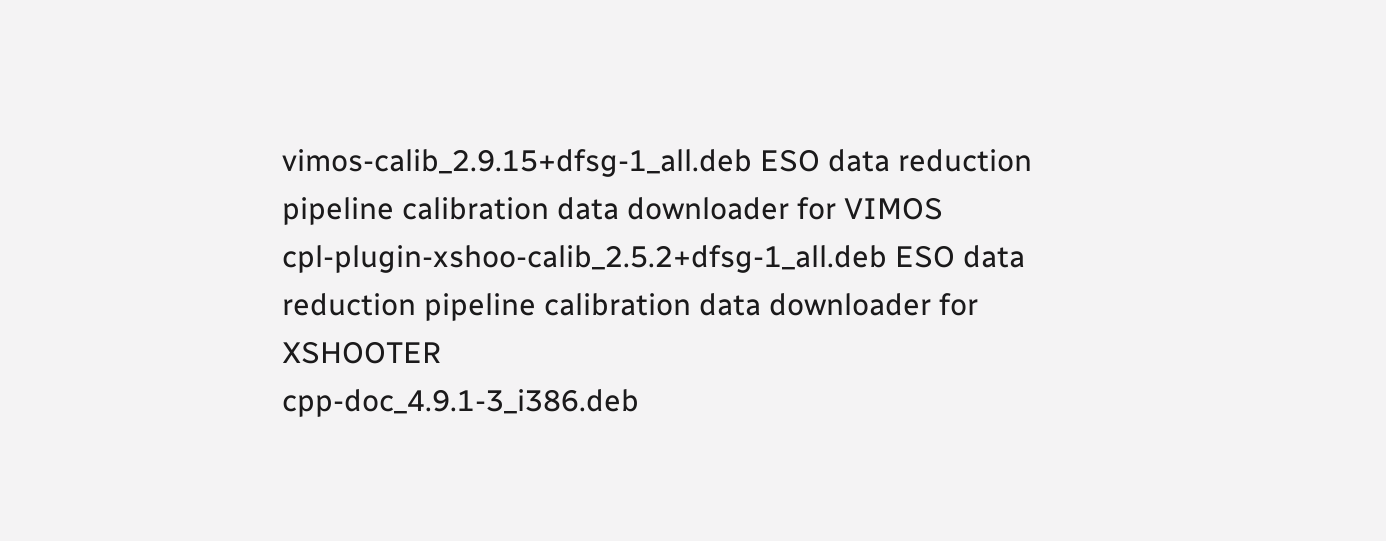vimos-calib_2.9.15+dfsg-1_all.deb ESO data reduction pipeline calibration data downloader for VIMOS
cpl-plugin-xshoo-calib_2.5.2+dfsg-1_all.deb ESO data reduction pipeline calibration data downloader for XSHOOTER
cpp-doc_4.9.1-3_i386.deb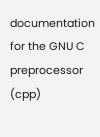documentation for the GNU C preprocessor (cpp)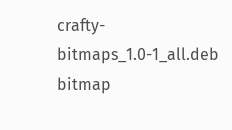crafty-bitmaps_1.0-1_all.deb bitmap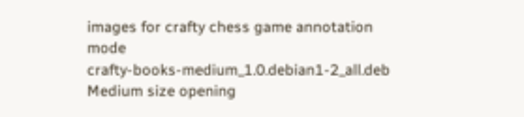images for crafty chess game annotation mode
crafty-books-medium_1.0.debian1-2_all.deb Medium size opening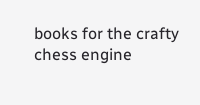books for the crafty chess engine